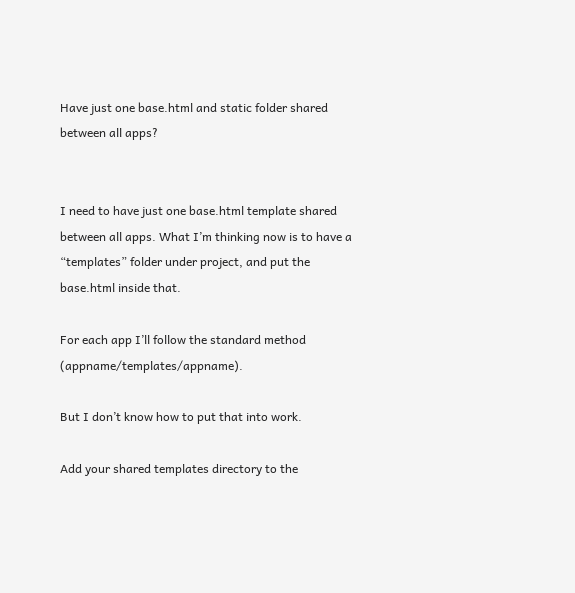Have just one base.html and static folder shared between all apps?


I need to have just one base.html template shared between all apps. What I’m thinking now is to have a “templates” folder under project, and put the base.html inside that.

For each app I’ll follow the standard method (appname/templates/appname).

But I don’t know how to put that into work.

Add your shared templates directory to the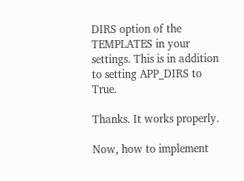DIRS option of the TEMPLATES in your settings. This is in addition to setting APP_DIRS to True.

Thanks. It works properly.

Now, how to implement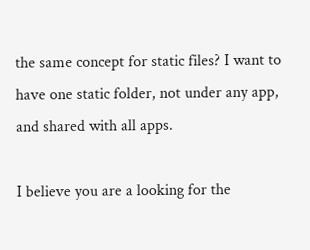the same concept for static files? I want to have one static folder, not under any app, and shared with all apps.

I believe you are a looking for the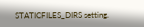STATICFILES_DIRS setting.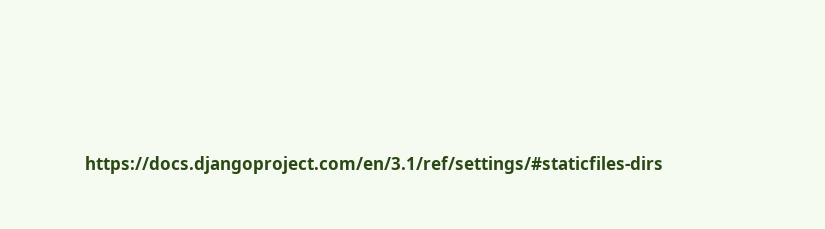https://docs.djangoproject.com/en/3.1/ref/settings/#staticfiles-dirs